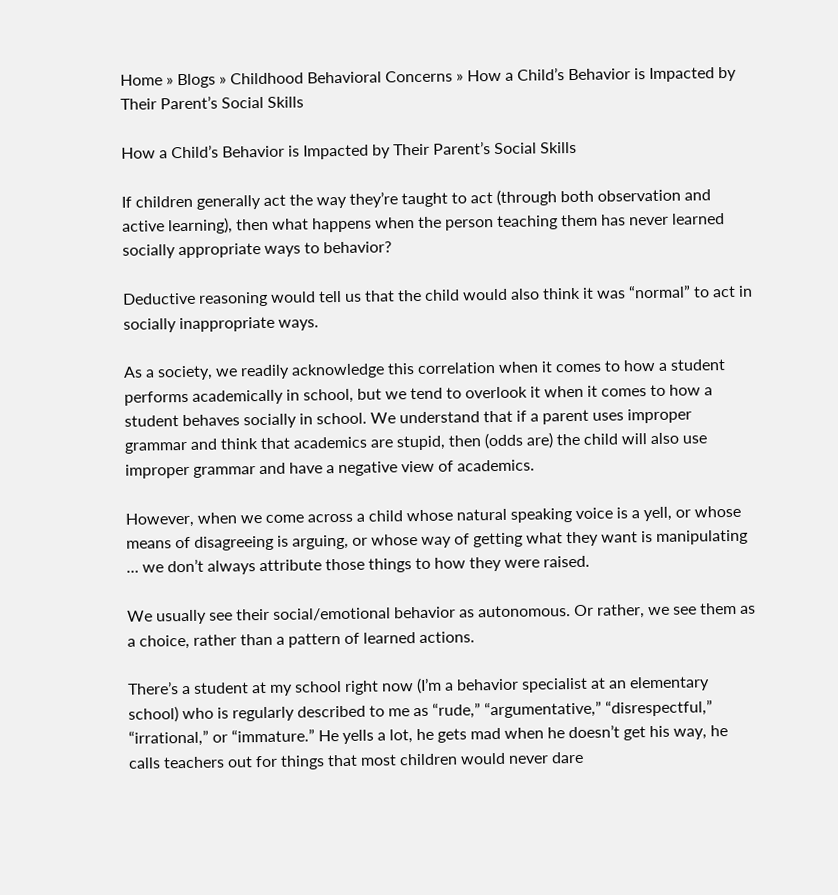Home » Blogs » Childhood Behavioral Concerns » How a Child’s Behavior is Impacted by Their Parent’s Social Skills

How a Child’s Behavior is Impacted by Their Parent’s Social Skills

If children generally act the way they’re taught to act (through both observation and active learning), then what happens when the person teaching them has never learned socially appropriate ways to behavior?

Deductive reasoning would tell us that the child would also think it was “normal” to act in socially inappropriate ways.

As a society, we readily acknowledge this correlation when it comes to how a student performs academically in school, but we tend to overlook it when it comes to how a student behaves socially in school. We understand that if a parent uses improper grammar and think that academics are stupid, then (odds are) the child will also use improper grammar and have a negative view of academics.

However, when we come across a child whose natural speaking voice is a yell, or whose means of disagreeing is arguing, or whose way of getting what they want is manipulating … we don’t always attribute those things to how they were raised.

We usually see their social/emotional behavior as autonomous. Or rather, we see them as a choice, rather than a pattern of learned actions.

There’s a student at my school right now (I’m a behavior specialist at an elementary school) who is regularly described to me as “rude,” “argumentative,” “disrespectful,” “irrational,” or “immature.” He yells a lot, he gets mad when he doesn’t get his way, he calls teachers out for things that most children would never dare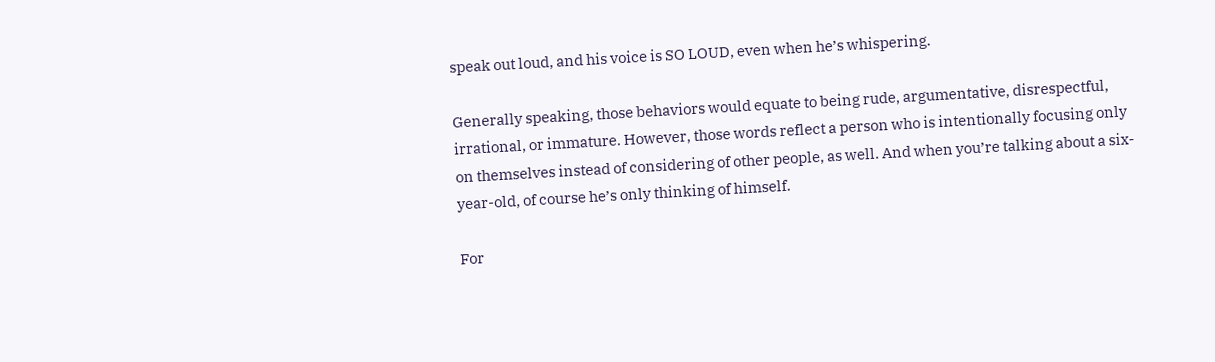speak out loud, and his voice is SO LOUD, even when he’s whispering.

Generally speaking, those behaviors would equate to being rude, argumentative, disrespectful, irrational, or immature. However, those words reflect a person who is intentionally focusing only on themselves instead of considering of other people, as well. And when you’re talking about a six-year-old, of course he’s only thinking of himself.

For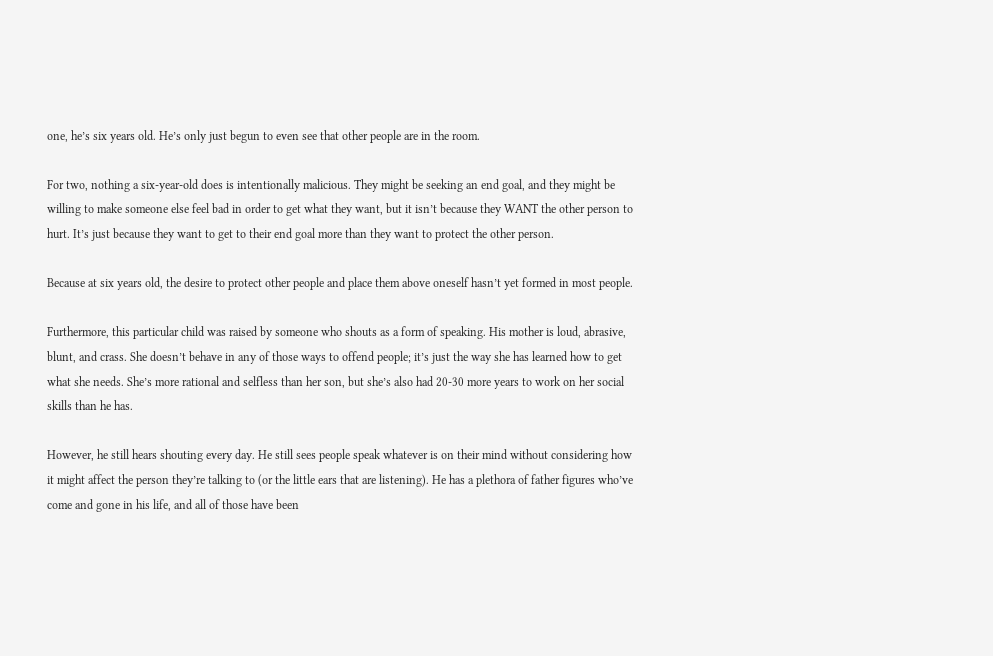one, he’s six years old. He’s only just begun to even see that other people are in the room.

For two, nothing a six-year-old does is intentionally malicious. They might be seeking an end goal, and they might be willing to make someone else feel bad in order to get what they want, but it isn’t because they WANT the other person to hurt. It’s just because they want to get to their end goal more than they want to protect the other person.

Because at six years old, the desire to protect other people and place them above oneself hasn’t yet formed in most people.

Furthermore, this particular child was raised by someone who shouts as a form of speaking. His mother is loud, abrasive, blunt, and crass. She doesn’t behave in any of those ways to offend people; it’s just the way she has learned how to get what she needs. She’s more rational and selfless than her son, but she’s also had 20-30 more years to work on her social skills than he has.

However, he still hears shouting every day. He still sees people speak whatever is on their mind without considering how it might affect the person they’re talking to (or the little ears that are listening). He has a plethora of father figures who’ve come and gone in his life, and all of those have been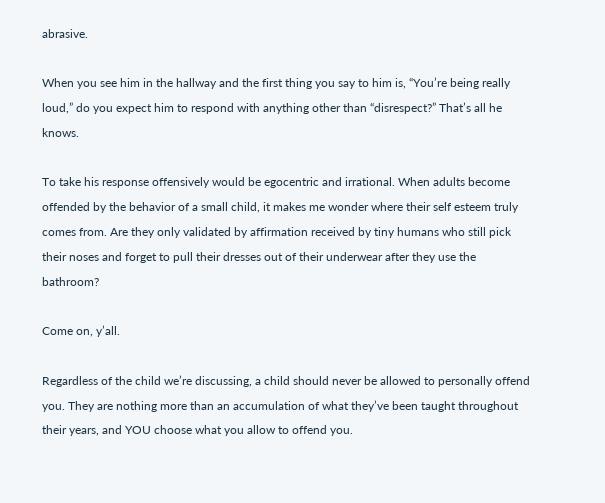abrasive.

When you see him in the hallway and the first thing you say to him is, “You’re being really loud,” do you expect him to respond with anything other than “disrespect?” That’s all he knows.

To take his response offensively would be egocentric and irrational. When adults become offended by the behavior of a small child, it makes me wonder where their self esteem truly comes from. Are they only validated by affirmation received by tiny humans who still pick their noses and forget to pull their dresses out of their underwear after they use the bathroom?

Come on, y’all.

Regardless of the child we’re discussing, a child should never be allowed to personally offend you. They are nothing more than an accumulation of what they’ve been taught throughout their years, and YOU choose what you allow to offend you.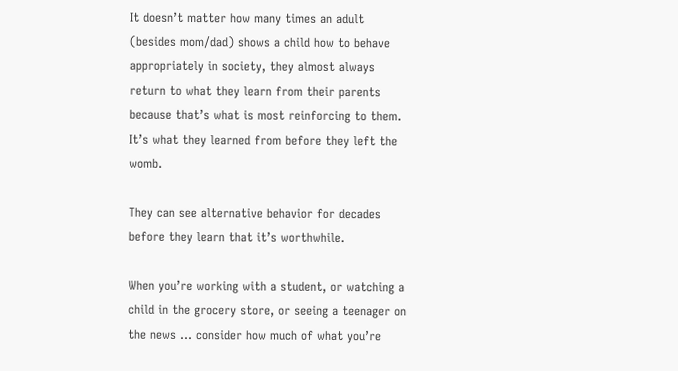It doesn’t matter how many times an adult (besides mom/dad) shows a child how to behave appropriately in society, they almost always return to what they learn from their parents because that’s what is most reinforcing to them. It’s what they learned from before they left the womb.

They can see alternative behavior for decades before they learn that it’s worthwhile.

When you’re working with a student, or watching a child in the grocery store, or seeing a teenager on the news … consider how much of what you’re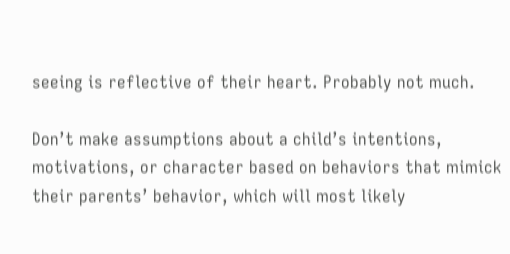seeing is reflective of their heart. Probably not much.

Don’t make assumptions about a child’s intentions, motivations, or character based on behaviors that mimick their parents’ behavior, which will most likely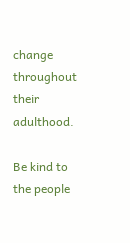change throughout their adulthood.

Be kind to the people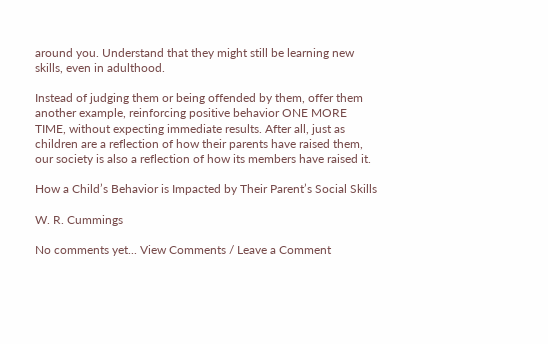around you. Understand that they might still be learning new skills, even in adulthood.

Instead of judging them or being offended by them, offer them another example, reinforcing positive behavior ONE MORE TIME, without expecting immediate results. After all, just as children are a reflection of how their parents have raised them, our society is also a reflection of how its members have raised it.

How a Child’s Behavior is Impacted by Their Parent’s Social Skills

W. R. Cummings

No comments yet... View Comments / Leave a Comment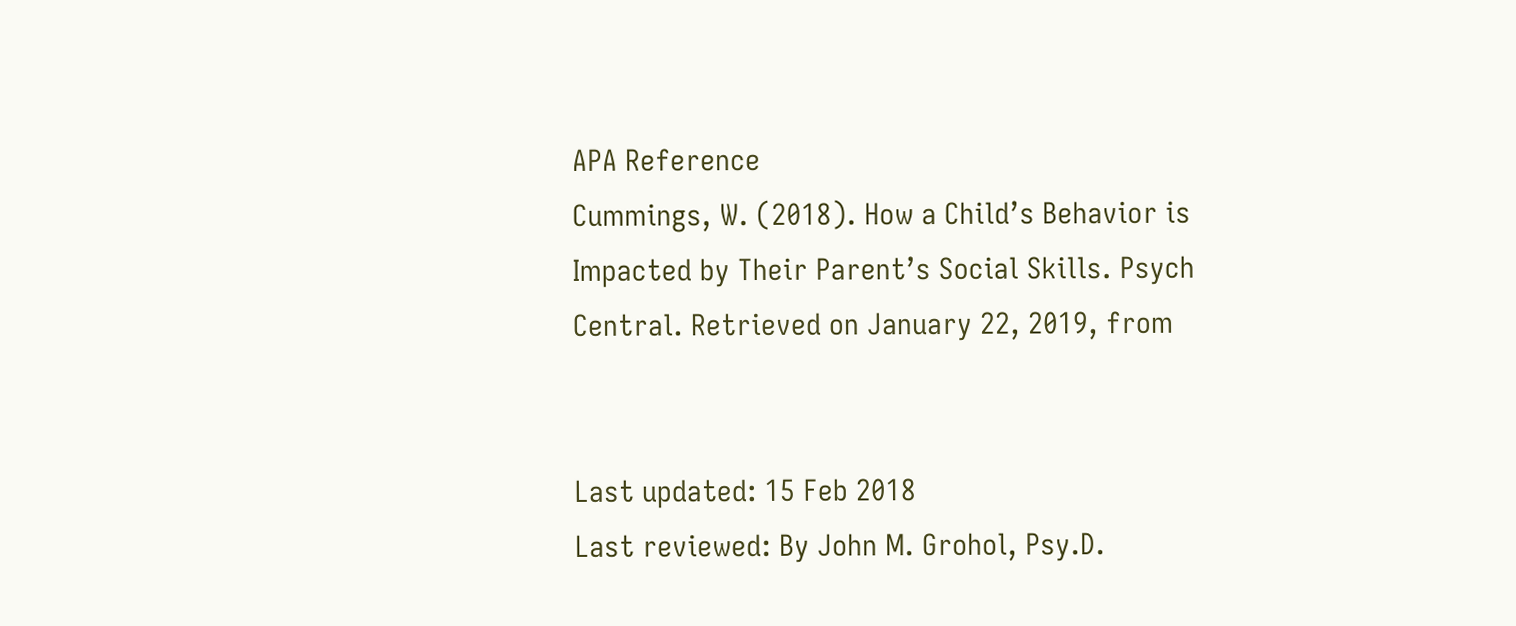APA Reference
Cummings, W. (2018). How a Child’s Behavior is Impacted by Their Parent’s Social Skills. Psych Central. Retrieved on January 22, 2019, from


Last updated: 15 Feb 2018
Last reviewed: By John M. Grohol, Psy.D.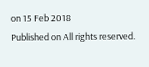on 15 Feb 2018
Published on All rights reserved.